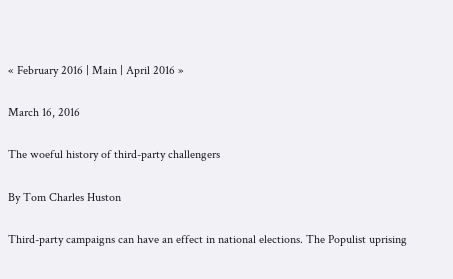« February 2016 | Main | April 2016 »

March 16, 2016

The woeful history of third-party challengers

By Tom Charles Huston

Third-party campaigns can have an effect in national elections. The Populist uprising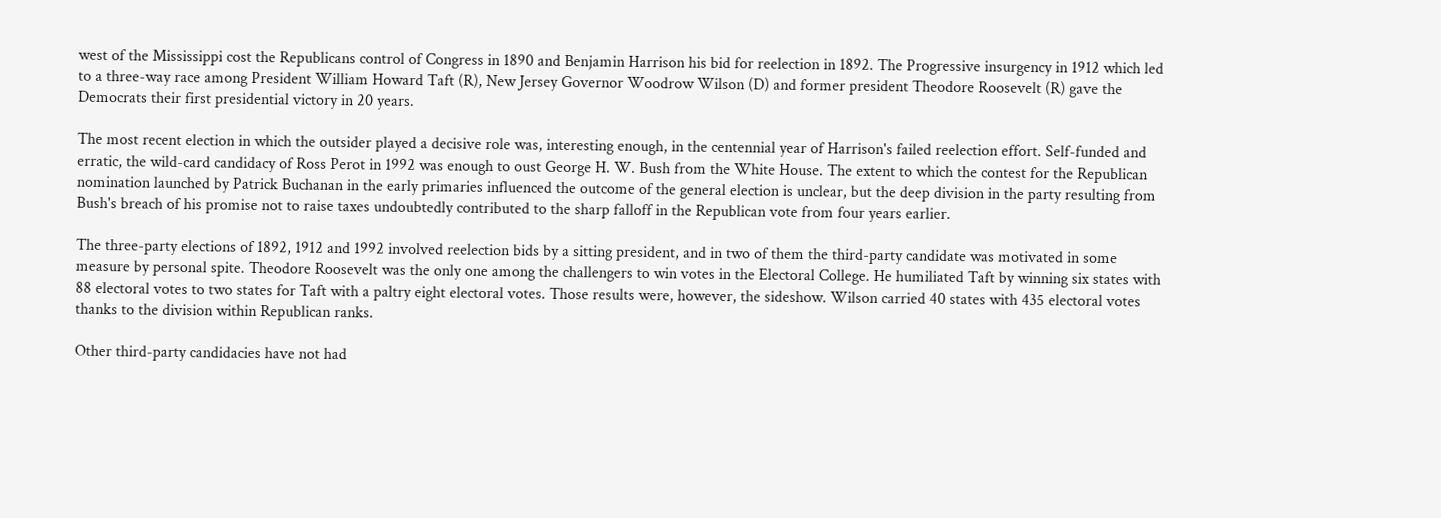west of the Mississippi cost the Republicans control of Congress in 1890 and Benjamin Harrison his bid for reelection in 1892. The Progressive insurgency in 1912 which led to a three-way race among President William Howard Taft (R), New Jersey Governor Woodrow Wilson (D) and former president Theodore Roosevelt (R) gave the Democrats their first presidential victory in 20 years.

The most recent election in which the outsider played a decisive role was, interesting enough, in the centennial year of Harrison's failed reelection effort. Self-funded and erratic, the wild-card candidacy of Ross Perot in 1992 was enough to oust George H. W. Bush from the White House. The extent to which the contest for the Republican nomination launched by Patrick Buchanan in the early primaries influenced the outcome of the general election is unclear, but the deep division in the party resulting from Bush's breach of his promise not to raise taxes undoubtedly contributed to the sharp falloff in the Republican vote from four years earlier.

The three-party elections of 1892, 1912 and 1992 involved reelection bids by a sitting president, and in two of them the third-party candidate was motivated in some measure by personal spite. Theodore Roosevelt was the only one among the challengers to win votes in the Electoral College. He humiliated Taft by winning six states with 88 electoral votes to two states for Taft with a paltry eight electoral votes. Those results were, however, the sideshow. Wilson carried 40 states with 435 electoral votes thanks to the division within Republican ranks.

Other third-party candidacies have not had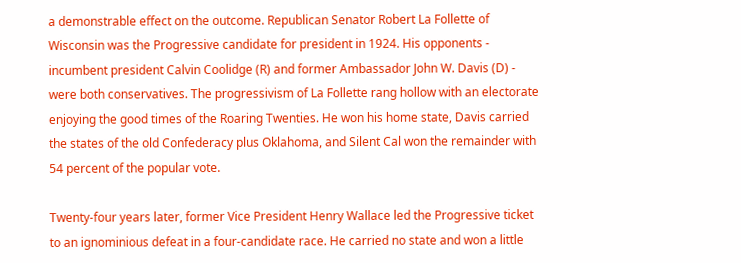a demonstrable effect on the outcome. Republican Senator Robert La Follette of Wisconsin was the Progressive candidate for president in 1924. His opponents - incumbent president Calvin Coolidge (R) and former Ambassador John W. Davis (D) - were both conservatives. The progressivism of La Follette rang hollow with an electorate enjoying the good times of the Roaring Twenties. He won his home state, Davis carried the states of the old Confederacy plus Oklahoma, and Silent Cal won the remainder with 54 percent of the popular vote.

Twenty-four years later, former Vice President Henry Wallace led the Progressive ticket to an ignominious defeat in a four-candidate race. He carried no state and won a little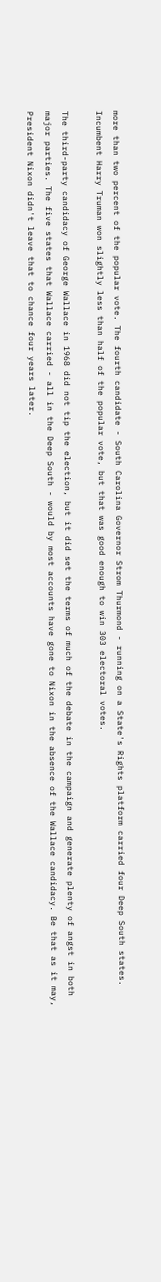more than two percent of the popular vote. The fourth candidate - South Carolina Governor Strom Thurmond - running on a State's Rights platform carried four Deep South states. Incumbent Harry Truman won slightly less than half of the popular vote, but that was good enough to win 303 electoral votes.

The third-party candidacy of George Wallace in 1968 did not tip the election, but it did set the terms of much of the debate in the campaign and generate plenty of angst in both major parties. The five states that Wallace carried - all in the Deep South - would by most accounts have gone to Nixon in the absence of the Wallace candidacy. Be that as it may, President Nixon didn't leave that to chance four years later.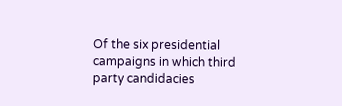Of the six presidential campaigns in which third party candidacies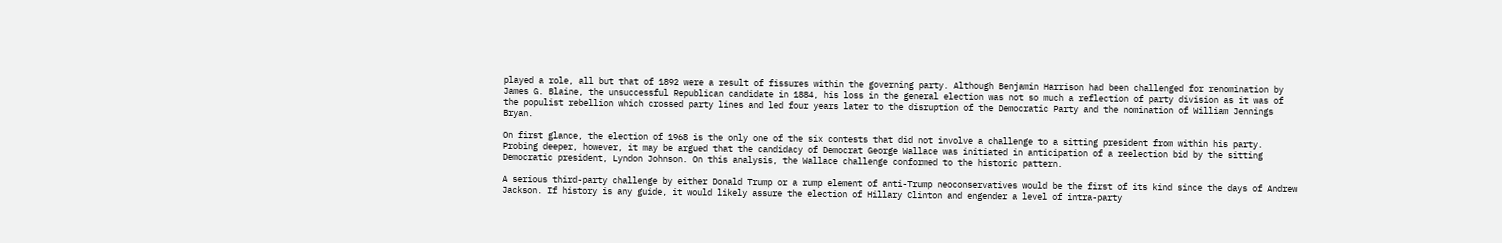played a role, all but that of 1892 were a result of fissures within the governing party. Although Benjamin Harrison had been challenged for renomination by James G. Blaine, the unsuccessful Republican candidate in 1884, his loss in the general election was not so much a reflection of party division as it was of the populist rebellion which crossed party lines and led four years later to the disruption of the Democratic Party and the nomination of William Jennings Bryan.

On first glance, the election of 1968 is the only one of the six contests that did not involve a challenge to a sitting president from within his party. Probing deeper, however, it may be argued that the candidacy of Democrat George Wallace was initiated in anticipation of a reelection bid by the sitting Democratic president, Lyndon Johnson. On this analysis, the Wallace challenge conformed to the historic pattern.

A serious third-party challenge by either Donald Trump or a rump element of anti-Trump neoconservatives would be the first of its kind since the days of Andrew Jackson. If history is any guide, it would likely assure the election of Hillary Clinton and engender a level of intra-party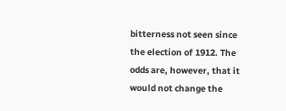bitterness not seen since the election of 1912. The odds are, however, that it would not change the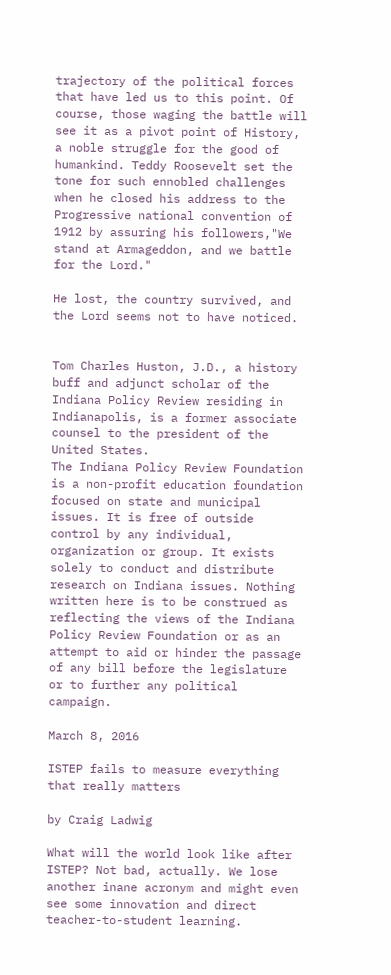trajectory of the political forces that have led us to this point. Of course, those waging the battle will see it as a pivot point of History, a noble struggle for the good of humankind. Teddy Roosevelt set the tone for such ennobled challenges when he closed his address to the Progressive national convention of 1912 by assuring his followers,"We stand at Armageddon, and we battle for the Lord."

He lost, the country survived, and the Lord seems not to have noticed.


Tom Charles Huston, J.D., a history buff and adjunct scholar of the Indiana Policy Review residing in Indianapolis, is a former associate counsel to the president of the United States.
The Indiana Policy Review Foundation is a non-profit education foundation focused on state and municipal issues. It is free of outside control by any individual, organization or group. It exists solely to conduct and distribute research on Indiana issues. Nothing written here is to be construed as reflecting the views of the Indiana Policy Review Foundation or as an attempt to aid or hinder the passage of any bill before the legislature or to further any political campaign.

March 8, 2016

ISTEP fails to measure everything that really matters

by Craig Ladwig

What will the world look like after ISTEP? Not bad, actually. We lose another inane acronym and might even see some innovation and direct teacher-to-student learning.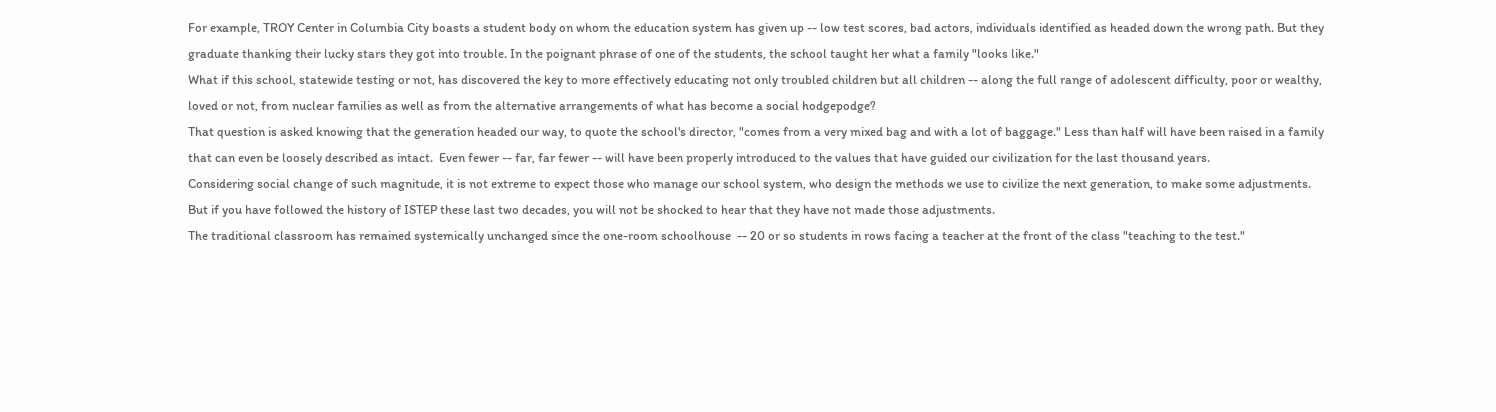For example, TROY Center in Columbia City boasts a student body on whom the education system has given up -- low test scores, bad actors, individuals identified as headed down the wrong path. But they graduate thanking their lucky stars they got into trouble. In the poignant phrase of one of the students, the school taught her what a family "looks like."
What if this school, statewide testing or not, has discovered the key to more effectively educating not only troubled children but all children -- along the full range of adolescent difficulty, poor or wealthy, loved or not, from nuclear families as well as from the alternative arrangements of what has become a social hodgepodge?
That question is asked knowing that the generation headed our way, to quote the school's director, "comes from a very mixed bag and with a lot of baggage." Less than half will have been raised in a family that can even be loosely described as intact.  Even fewer -- far, far fewer -- will have been properly introduced to the values that have guided our civilization for the last thousand years.
Considering social change of such magnitude, it is not extreme to expect those who manage our school system, who design the methods we use to civilize the next generation, to make some adjustments. But if you have followed the history of ISTEP these last two decades, you will not be shocked to hear that they have not made those adjustments.
The traditional classroom has remained systemically unchanged since the one-room schoolhouse  -- 20 or so students in rows facing a teacher at the front of the class "teaching to the test."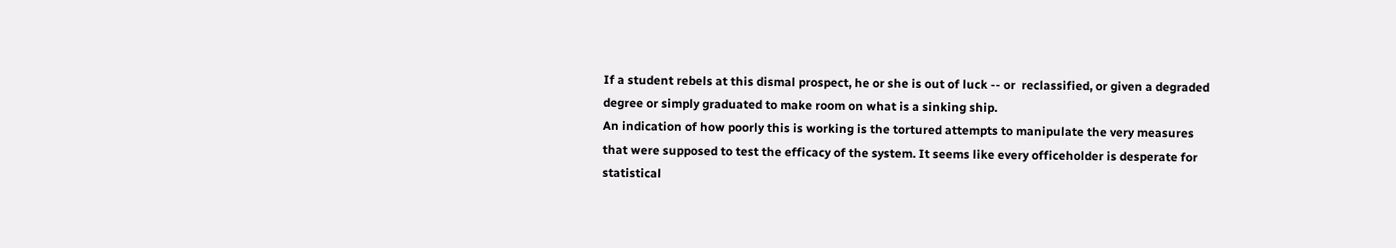If a student rebels at this dismal prospect, he or she is out of luck -- or  reclassified, or given a degraded degree or simply graduated to make room on what is a sinking ship.
An indication of how poorly this is working is the tortured attempts to manipulate the very measures that were supposed to test the efficacy of the system. It seems like every officeholder is desperate for statistical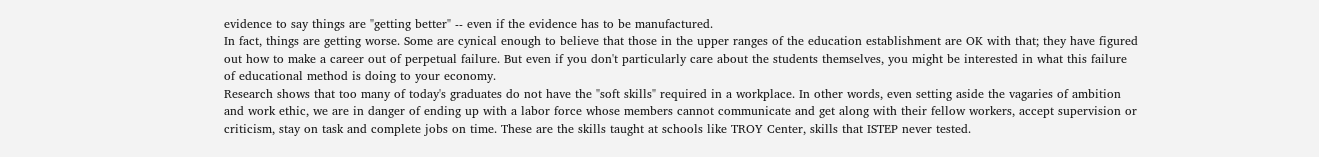evidence to say things are "getting better" -- even if the evidence has to be manufactured.
In fact, things are getting worse. Some are cynical enough to believe that those in the upper ranges of the education establishment are OK with that; they have figured out how to make a career out of perpetual failure. But even if you don't particularly care about the students themselves, you might be interested in what this failure of educational method is doing to your economy.
Research shows that too many of today's graduates do not have the "soft skills" required in a workplace. In other words, even setting aside the vagaries of ambition and work ethic, we are in danger of ending up with a labor force whose members cannot communicate and get along with their fellow workers, accept supervision or criticism, stay on task and complete jobs on time. These are the skills taught at schools like TROY Center, skills that ISTEP never tested.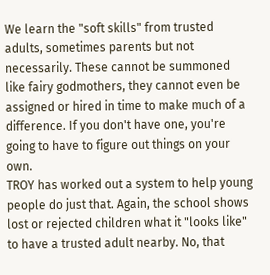We learn the "soft skills" from trusted adults, sometimes parents but not necessarily. These cannot be summoned like fairy godmothers, they cannot even be assigned or hired in time to make much of a difference. If you don't have one, you're going to have to figure out things on your own.
TROY has worked out a system to help young people do just that. Again, the school shows lost or rejected children what it "looks like" to have a trusted adult nearby. No, that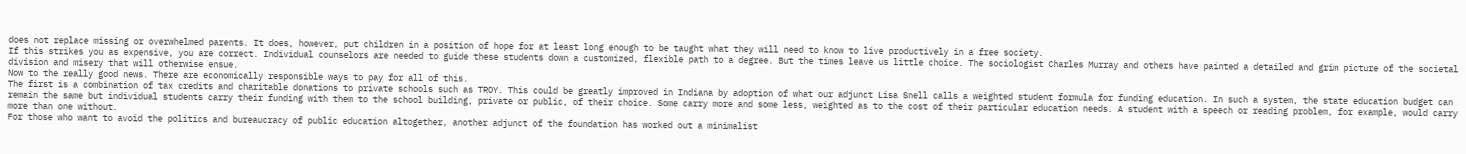does not replace missing or overwhelmed parents. It does, however, put children in a position of hope for at least long enough to be taught what they will need to know to live productively in a free society.
If this strikes you as expensive, you are correct. Individual counselors are needed to guide these students down a customized, flexible path to a degree. But the times leave us little choice. The sociologist Charles Murray and others have painted a detailed and grim picture of the societal division and misery that will otherwise ensue.
Now to the really good news. There are economically responsible ways to pay for all of this.
The first is a combination of tax credits and charitable donations to private schools such as TROY. This could be greatly improved in Indiana by adoption of what our adjunct Lisa Snell calls a weighted student formula for funding education. In such a system, the state education budget can remain the same but individual students carry their funding with them to the school building, private or public, of their choice. Some carry more and some less, weighted as to the cost of their particular education needs. A student with a speech or reading problem, for example, would carry more than one without.
For those who want to avoid the politics and bureaucracy of public education altogether, another adjunct of the foundation has worked out a minimalist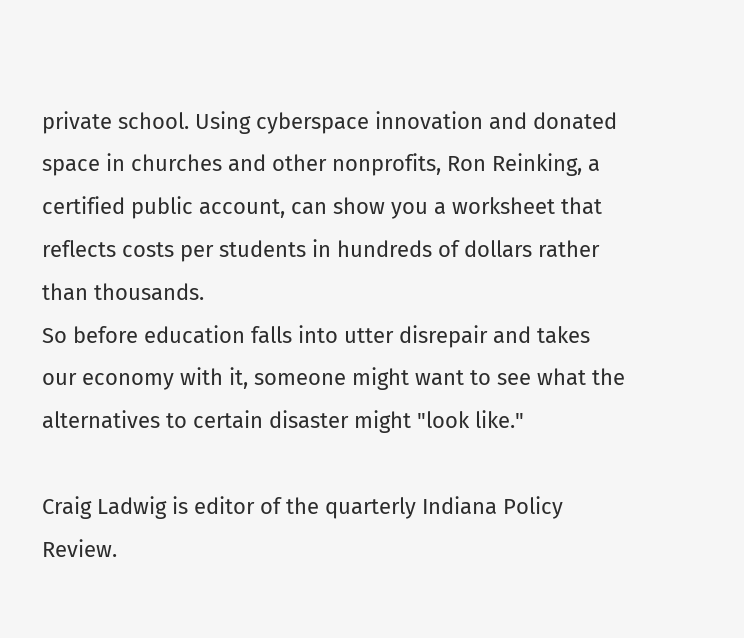private school. Using cyberspace innovation and donated space in churches and other nonprofits, Ron Reinking, a certified public account, can show you a worksheet that reflects costs per students in hundreds of dollars rather than thousands.
So before education falls into utter disrepair and takes our economy with it, someone might want to see what the alternatives to certain disaster might "look like."

Craig Ladwig is editor of the quarterly Indiana Policy Review.